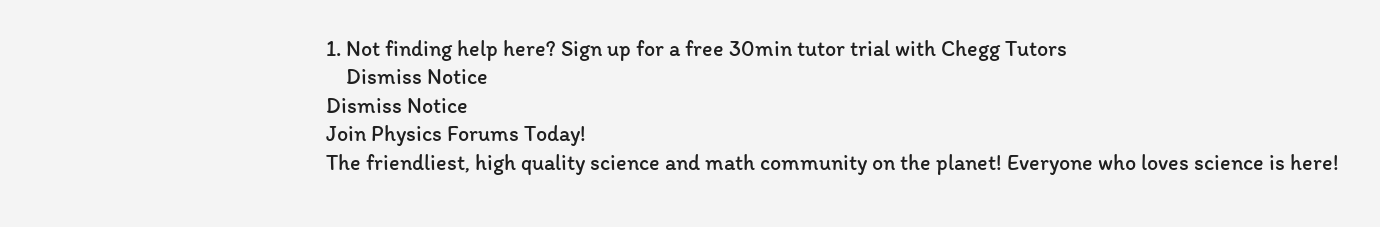1. Not finding help here? Sign up for a free 30min tutor trial with Chegg Tutors
    Dismiss Notice
Dismiss Notice
Join Physics Forums Today!
The friendliest, high quality science and math community on the planet! Everyone who loves science is here!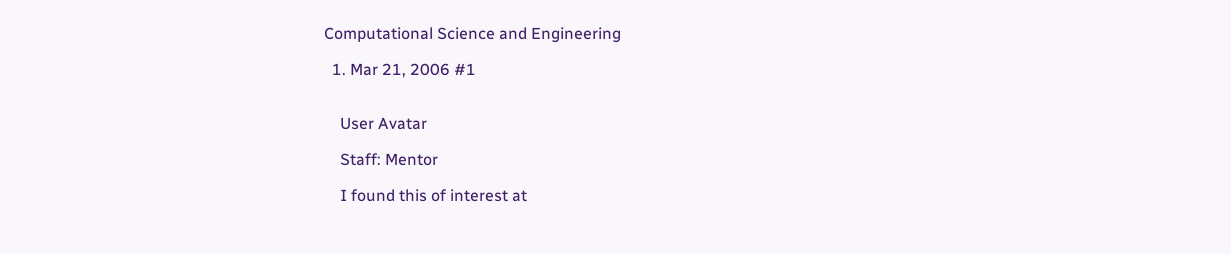Computational Science and Engineering

  1. Mar 21, 2006 #1


    User Avatar

    Staff: Mentor

    I found this of interest at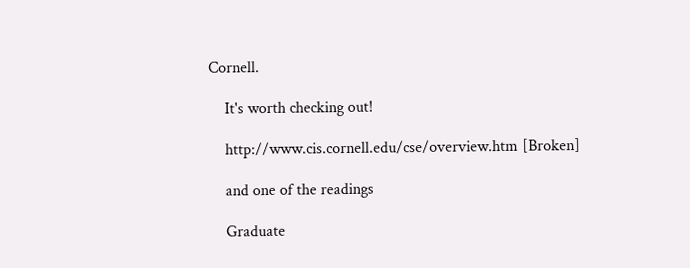Cornell.

    It's worth checking out!

    http://www.cis.cornell.edu/cse/overview.htm [Broken]

    and one of the readings

    Graduate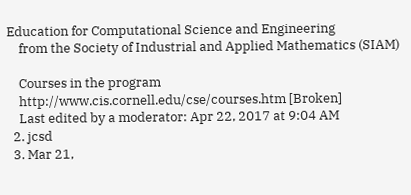Education for Computational Science and Engineering
    from the Society of Industrial and Applied Mathematics (SIAM)

    Courses in the program
    http://www.cis.cornell.edu/cse/courses.htm [Broken]
    Last edited by a moderator: Apr 22, 2017 at 9:04 AM
  2. jcsd
  3. Mar 21,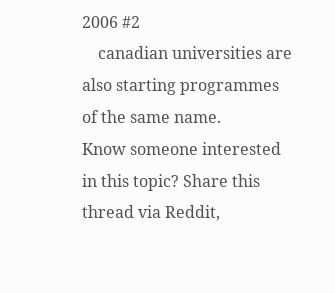2006 #2
    canadian universities are also starting programmes of the same name.
Know someone interested in this topic? Share this thread via Reddit,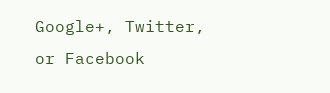Google+, Twitter, or Facebook